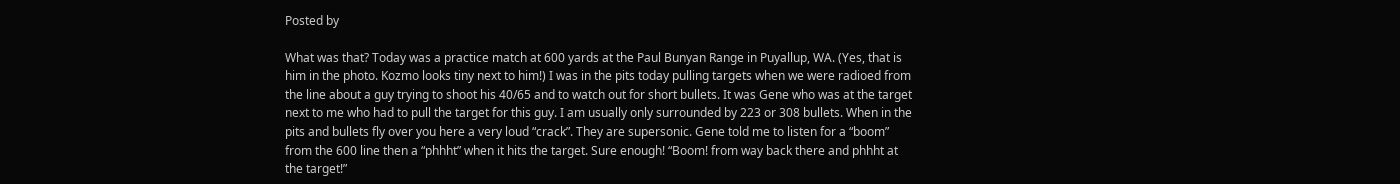Posted by

What was that? Today was a practice match at 600 yards at the Paul Bunyan Range in Puyallup, WA. (Yes, that is him in the photo. Kozmo looks tiny next to him!) I was in the pits today pulling targets when we were radioed from the line about a guy trying to shoot his 40/65 and to watch out for short bullets. It was Gene who was at the target next to me who had to pull the target for this guy. I am usually only surrounded by 223 or 308 bullets. When in the pits and bullets fly over you here a very loud “crack”. They are supersonic. Gene told me to listen for a “boom” from the 600 line then a “phhht” when it hits the target. Sure enough! “Boom! from way back there and phhht at the target!”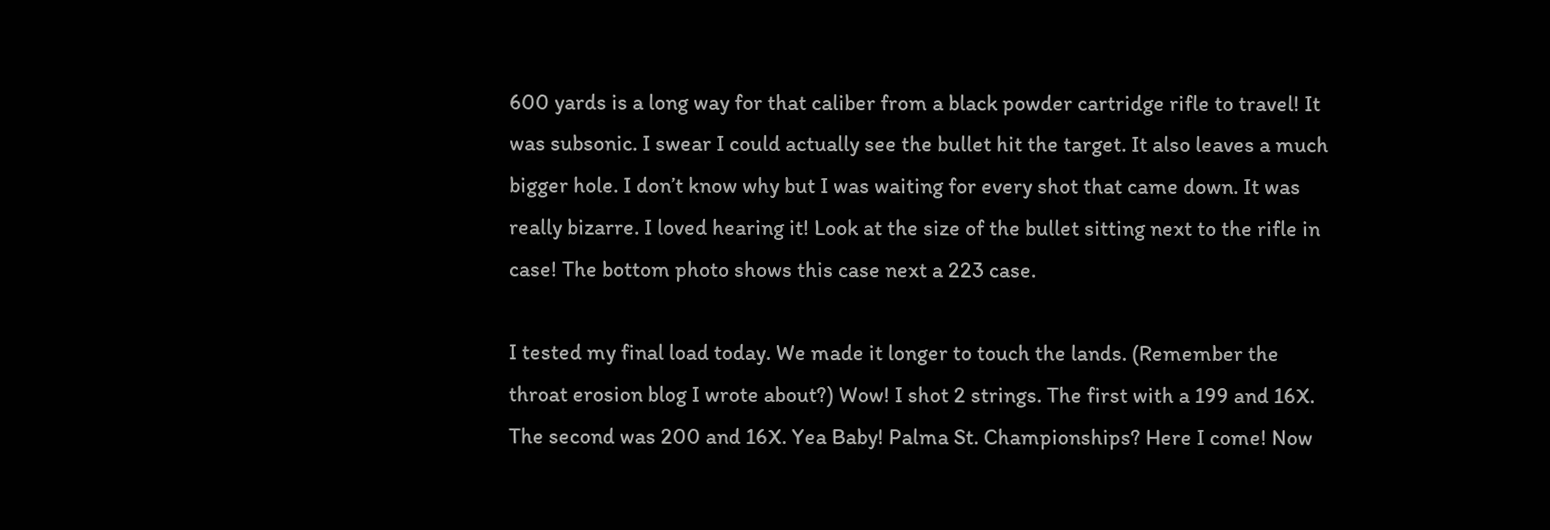600 yards is a long way for that caliber from a black powder cartridge rifle to travel! It was subsonic. I swear I could actually see the bullet hit the target. It also leaves a much bigger hole. I don’t know why but I was waiting for every shot that came down. It was really bizarre. I loved hearing it! Look at the size of the bullet sitting next to the rifle in case! The bottom photo shows this case next a 223 case.

I tested my final load today. We made it longer to touch the lands. (Remember the throat erosion blog I wrote about?) Wow! I shot 2 strings. The first with a 199 and 16X. The second was 200 and 16X. Yea Baby! Palma St. Championships? Here I come! Now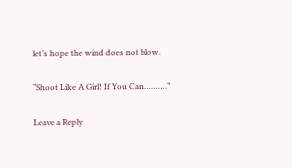let’s hope the wind does not blow.

“Shoot Like A Girl! If You Can……….”

Leave a Reply